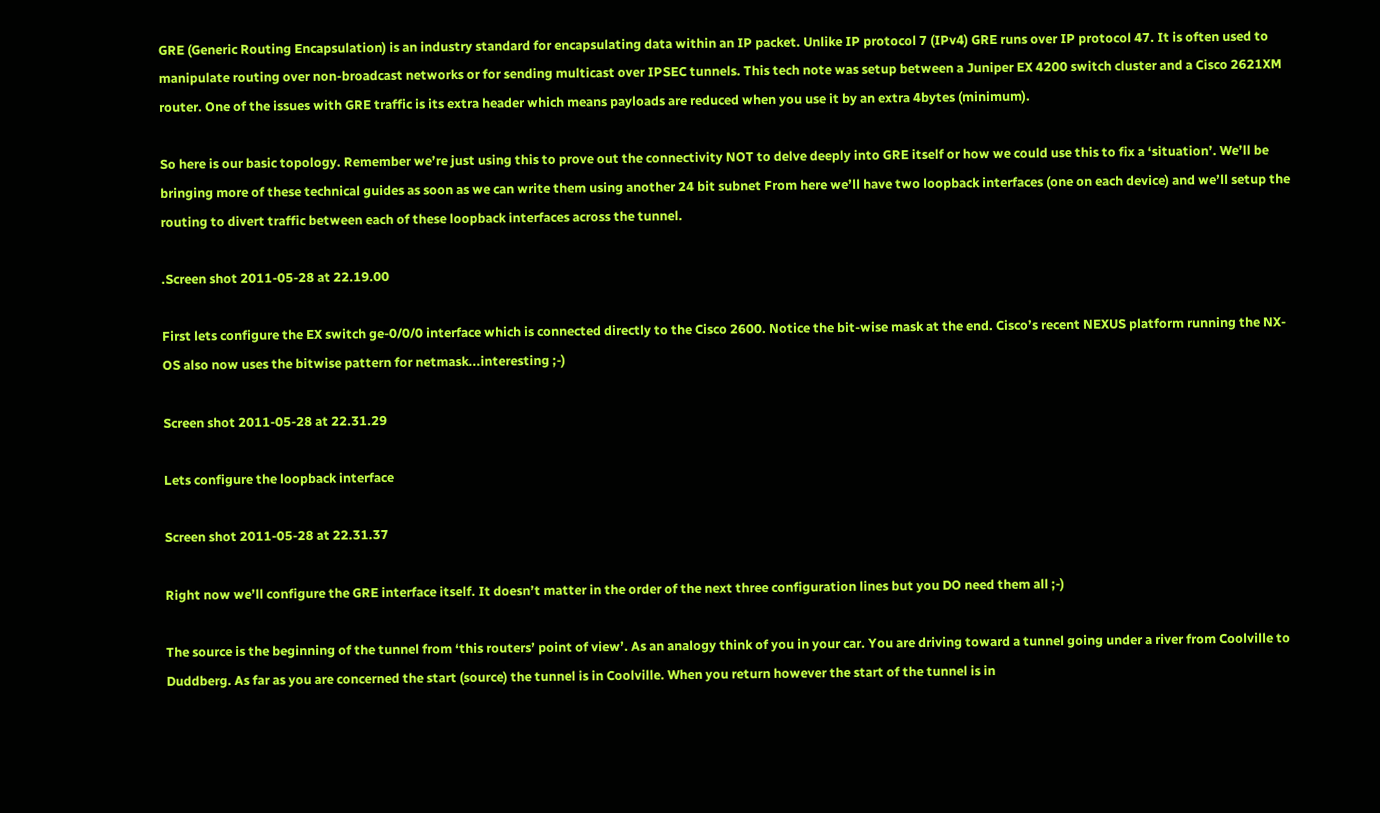GRE (Generic Routing Encapsulation) is an industry standard for encapsulating data within an IP packet. Unlike IP protocol 7 (IPv4) GRE runs over IP protocol 47. It is often used to manipulate routing over non-broadcast networks or for sending multicast over IPSEC tunnels. This tech note was setup between a Juniper EX 4200 switch cluster and a Cisco 2621XM router. One of the issues with GRE traffic is its extra header which means payloads are reduced when you use it by an extra 4bytes (minimum).

So here is our basic topology. Remember we’re just using this to prove out the connectivity NOT to delve deeply into GRE itself or how we could use this to fix a ‘situation’. We’ll be bringing more of these technical guides as soon as we can write them using another 24 bit subnet From here we’ll have two loopback interfaces (one on each device) and we’ll setup the routing to divert traffic between each of these loopback interfaces across the tunnel.

.Screen shot 2011-05-28 at 22.19.00

First lets configure the EX switch ge-0/0/0 interface which is connected directly to the Cisco 2600. Notice the bit-wise mask at the end. Cisco’s recent NEXUS platform running the NX-OS also now uses the bitwise pattern for netmask...interesting ;-)

Screen shot 2011-05-28 at 22.31.29

Lets configure the loopback interface

Screen shot 2011-05-28 at 22.31.37

Right now we’ll configure the GRE interface itself. It doesn’t matter in the order of the next three configuration lines but you DO need them all ;-)

The source is the beginning of the tunnel from ‘this routers’ point of view’. As an analogy think of you in your car. You are driving toward a tunnel going under a river from Coolville to Duddberg. As far as you are concerned the start (source) the tunnel is in Coolville. When you return however the start of the tunnel is in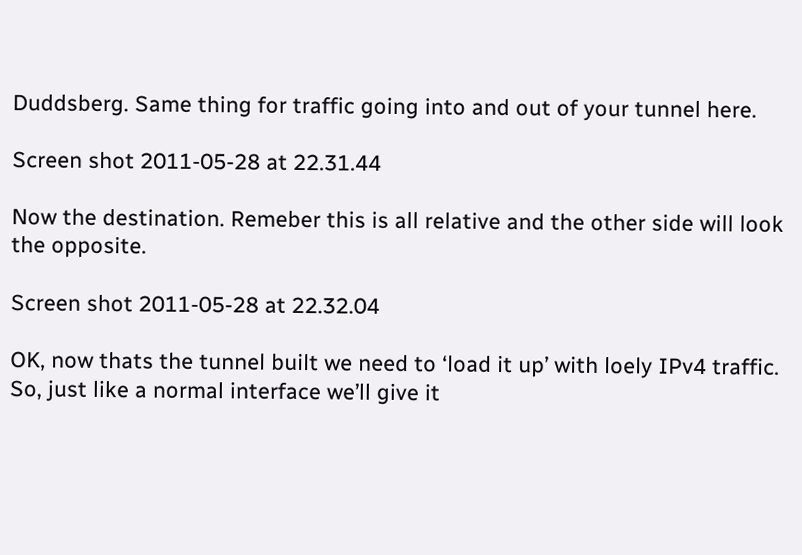Duddsberg. Same thing for traffic going into and out of your tunnel here.

Screen shot 2011-05-28 at 22.31.44

Now the destination. Remeber this is all relative and the other side will look the opposite.

Screen shot 2011-05-28 at 22.32.04

OK, now thats the tunnel built we need to ‘load it up’ with loely IPv4 traffic. So, just like a normal interface we’ll give it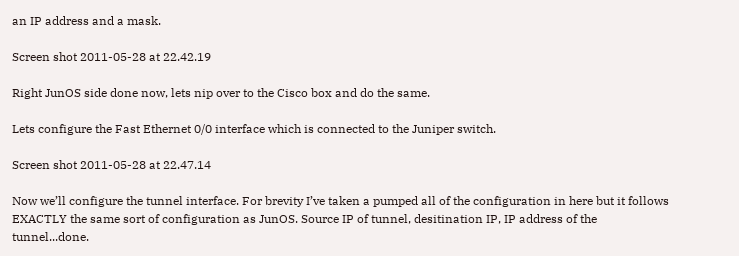an IP address and a mask.

Screen shot 2011-05-28 at 22.42.19

Right JunOS side done now, lets nip over to the Cisco box and do the same.

Lets configure the Fast Ethernet 0/0 interface which is connected to the Juniper switch.

Screen shot 2011-05-28 at 22.47.14

Now we’ll configure the tunnel interface. For brevity I’ve taken a pumped all of the configuration in here but it follows EXACTLY the same sort of configuration as JunOS. Source IP of tunnel, desitination IP, IP address of the tunnel...done.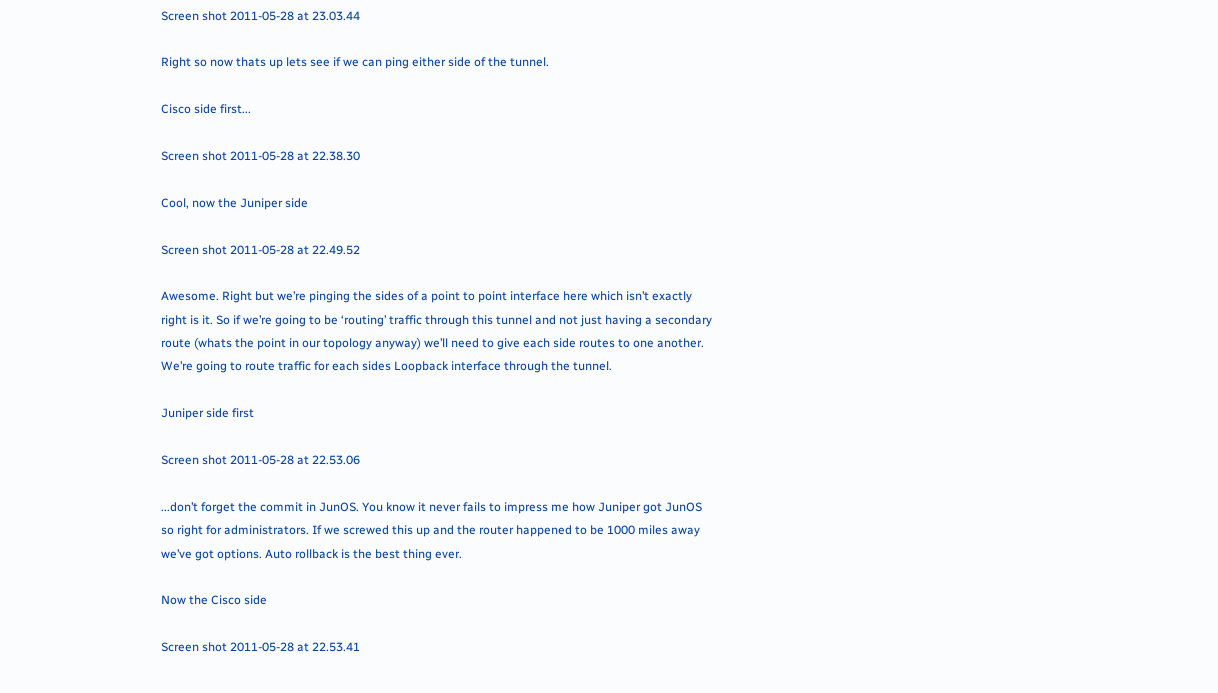Screen shot 2011-05-28 at 23.03.44

Right so now thats up lets see if we can ping either side of the tunnel.

Cisco side first...

Screen shot 2011-05-28 at 22.38.30

Cool, now the Juniper side

Screen shot 2011-05-28 at 22.49.52

Awesome. Right but we’re pinging the sides of a point to point interface here which isn’t exactly right is it. So if we’re going to be ‘routing’ traffic through this tunnel and not just having a secondary route (whats the point in our topology anyway) we’ll need to give each side routes to one another. We’re going to route traffic for each sides Loopback interface through the tunnel.

Juniper side first

Screen shot 2011-05-28 at 22.53.06

...don’t forget the commit in JunOS. You know it never fails to impress me how Juniper got JunOS so right for administrators. If we screwed this up and the router happened to be 1000 miles away we’ve got options. Auto rollback is the best thing ever.

Now the Cisco side

Screen shot 2011-05-28 at 22.53.41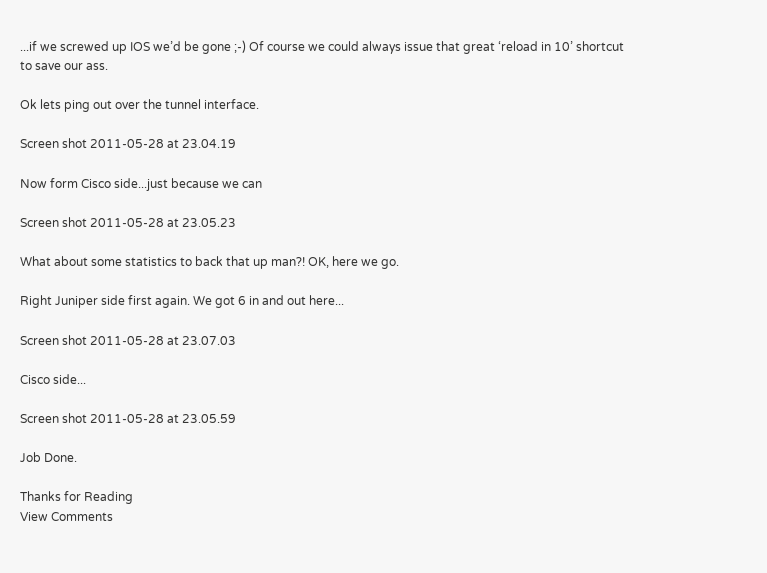...if we screwed up IOS we’d be gone ;-) Of course we could always issue that great ‘reload in 10’ shortcut to save our ass.

Ok lets ping out over the tunnel interface.

Screen shot 2011-05-28 at 23.04.19

Now form Cisco side...just because we can

Screen shot 2011-05-28 at 23.05.23

What about some statistics to back that up man?! OK, here we go.

Right Juniper side first again. We got 6 in and out here...

Screen shot 2011-05-28 at 23.07.03

Cisco side...

Screen shot 2011-05-28 at 23.05.59

Job Done.

Thanks for Reading
View Comments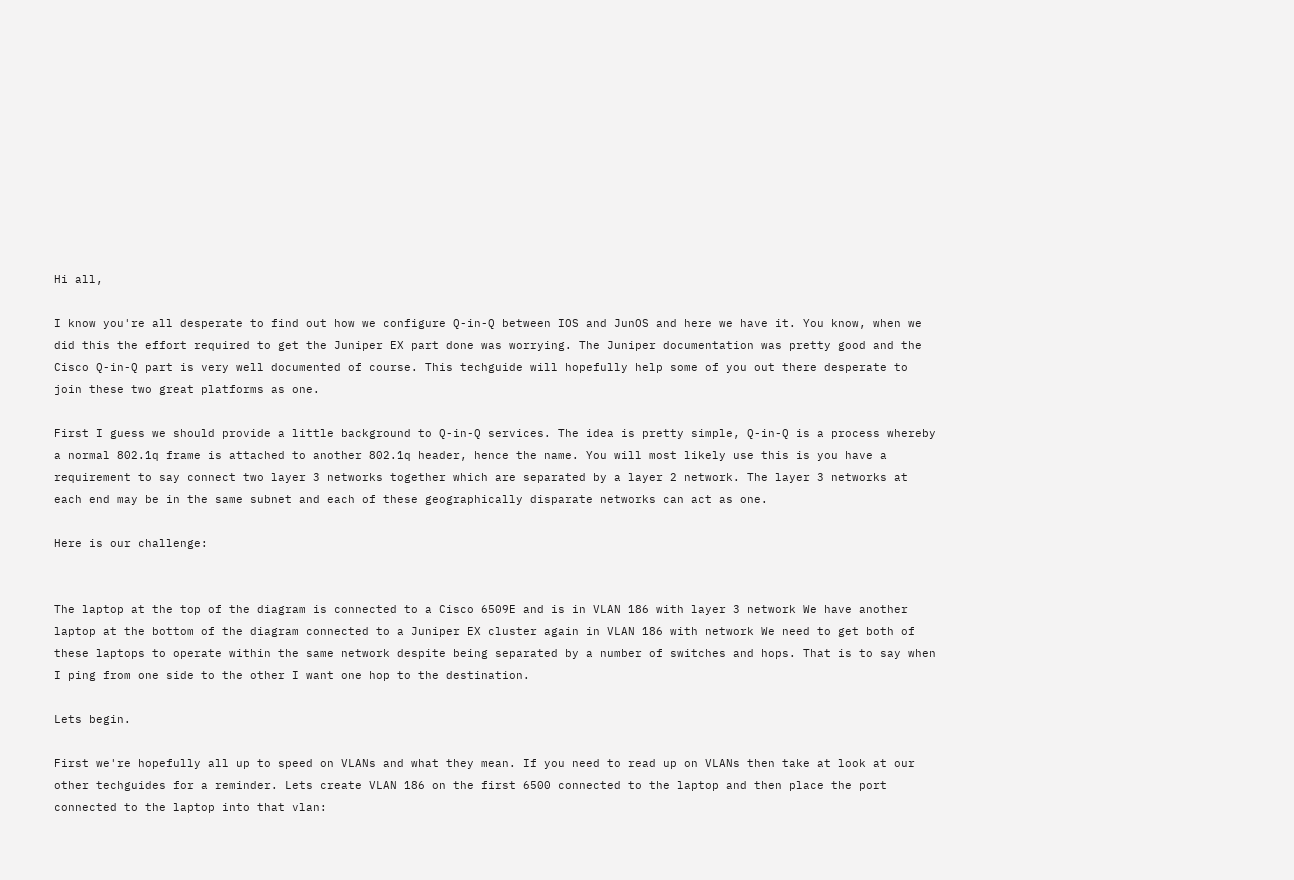Hi all,

I know you're all desperate to find out how we configure Q-in-Q between IOS and JunOS and here we have it. You know, when we did this the effort required to get the Juniper EX part done was worrying. The Juniper documentation was pretty good and the Cisco Q-in-Q part is very well documented of course. This techguide will hopefully help some of you out there desperate to join these two great platforms as one.

First I guess we should provide a little background to Q-in-Q services. The idea is pretty simple, Q-in-Q is a process whereby a normal 802.1q frame is attached to another 802.1q header, hence the name. You will most likely use this is you have a requirement to say connect two layer 3 networks together which are separated by a layer 2 network. The layer 3 networks at each end may be in the same subnet and each of these geographically disparate networks can act as one.

Here is our challenge:


The laptop at the top of the diagram is connected to a Cisco 6509E and is in VLAN 186 with layer 3 network We have another laptop at the bottom of the diagram connected to a Juniper EX cluster again in VLAN 186 with network We need to get both of these laptops to operate within the same network despite being separated by a number of switches and hops. That is to say when I ping from one side to the other I want one hop to the destination.

Lets begin.

First we're hopefully all up to speed on VLANs and what they mean. If you need to read up on VLANs then take at look at our other techguides for a reminder. Lets create VLAN 186 on the first 6500 connected to the laptop and then place the port connected to the laptop into that vlan: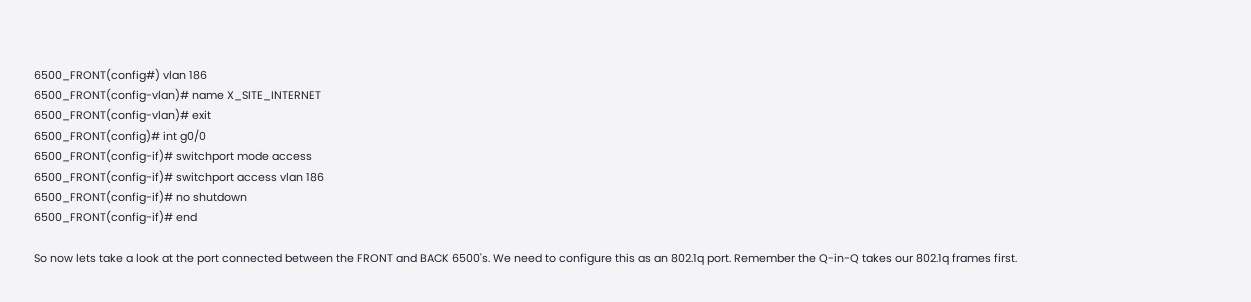6500_FRONT(config#) vlan 186
6500_FRONT(config-vlan)# name X_SITE_INTERNET
6500_FRONT(config-vlan)# exit
6500_FRONT(config)# int g0/0
6500_FRONT(config-if)# switchport mode access
6500_FRONT(config-if)# switchport access vlan 186
6500_FRONT(config-if)# no shutdown
6500_FRONT(config-if)# end

So now lets take a look at the port connected between the FRONT and BACK 6500's. We need to configure this as an 802.1q port. Remember the Q-in-Q takes our 802.1q frames first.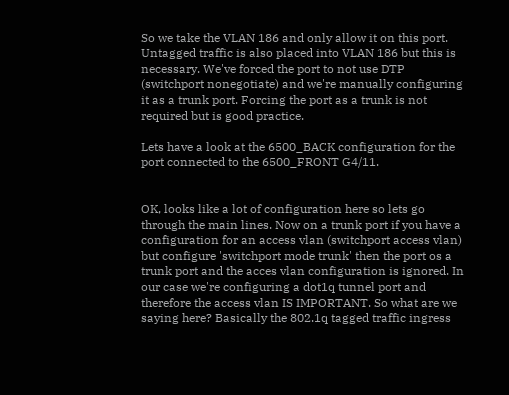So we take the VLAN 186 and only allow it on this port. Untagged traffic is also placed into VLAN 186 but this is necessary. We've forced the port to not use DTP (switchport nonegotiate) and we're manually configuring it as a trunk port. Forcing the port as a trunk is not required but is good practice.

Lets have a look at the 6500_BACK configuration for the port connected to the 6500_FRONT G4/11.


OK, looks like a lot of configuration here so lets go through the main lines. Now on a trunk port if you have a configuration for an access vlan (switchport access vlan) but configure 'switchport mode trunk' then the port os a trunk port and the acces vlan configuration is ignored. In our case we're configuring a dot1q tunnel port and therefore the access vlan IS IMPORTANT. So what are we saying here? Basically the 802.1q tagged traffic ingress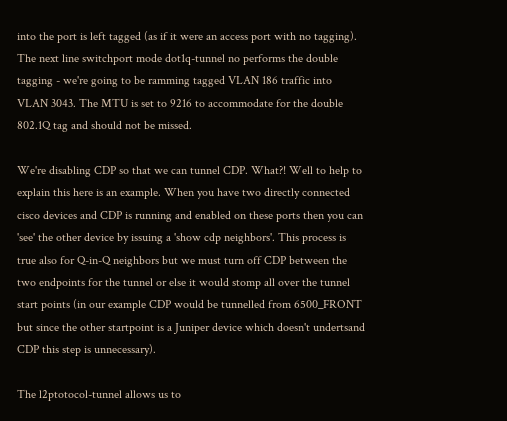into the port is left tagged (as if it were an access port with no tagging). The next line switchport mode dot1q-tunnel no performs the double tagging - we're going to be ramming tagged VLAN 186 traffic into VLAN 3043. The MTU is set to 9216 to accommodate for the double 802.1Q tag and should not be missed.

We're disabling CDP so that we can tunnel CDP. What?! Well to help to explain this here is an example. When you have two directly connected cisco devices and CDP is running and enabled on these ports then you can 'see' the other device by issuing a 'show cdp neighbors'. This process is true also for Q-in-Q neighbors but we must turn off CDP between the two endpoints for the tunnel or else it would stomp all over the tunnel start points (in our example CDP would be tunnelled from 6500_FRONT but since the other startpoint is a Juniper device which doesn't undertsand CDP this step is unnecessary).

The l2ptotocol-tunnel allows us to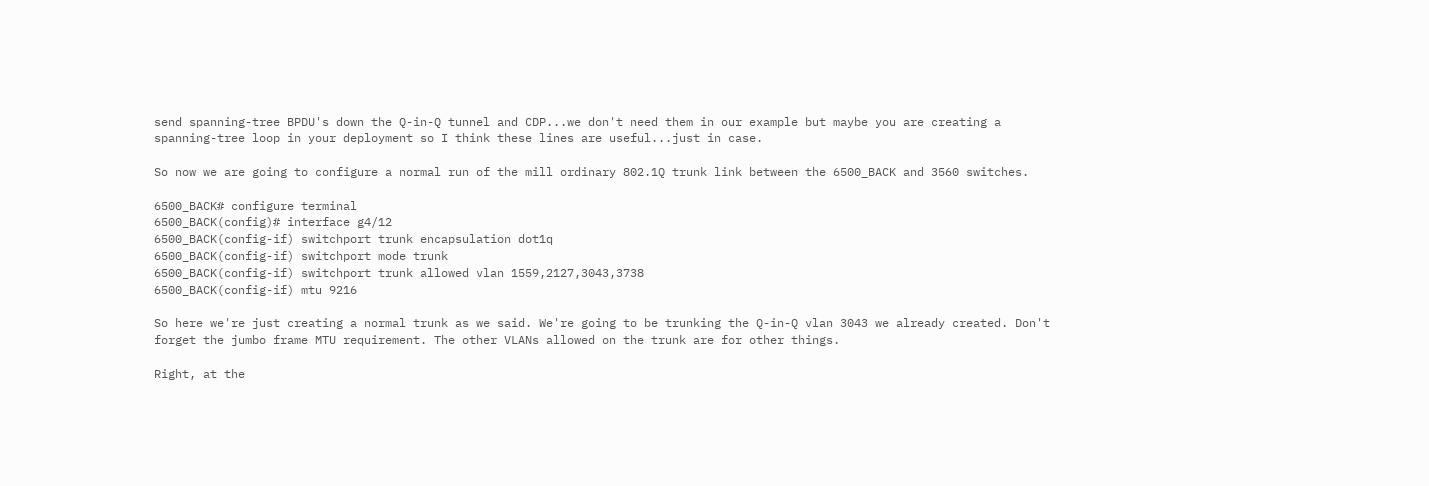send spanning-tree BPDU's down the Q-in-Q tunnel and CDP...we don't need them in our example but maybe you are creating a spanning-tree loop in your deployment so I think these lines are useful...just in case.

So now we are going to configure a normal run of the mill ordinary 802.1Q trunk link between the 6500_BACK and 3560 switches.

6500_BACK# configure terminal
6500_BACK(config)# interface g4/12
6500_BACK(config-if) switchport trunk encapsulation dot1q
6500_BACK(config-if) switchport mode trunk
6500_BACK(config-if) switchport trunk allowed vlan 1559,2127,3043,3738
6500_BACK(config-if) mtu 9216

So here we're just creating a normal trunk as we said. We're going to be trunking the Q-in-Q vlan 3043 we already created. Don't forget the jumbo frame MTU requirement. The other VLANs allowed on the trunk are for other things.

Right, at the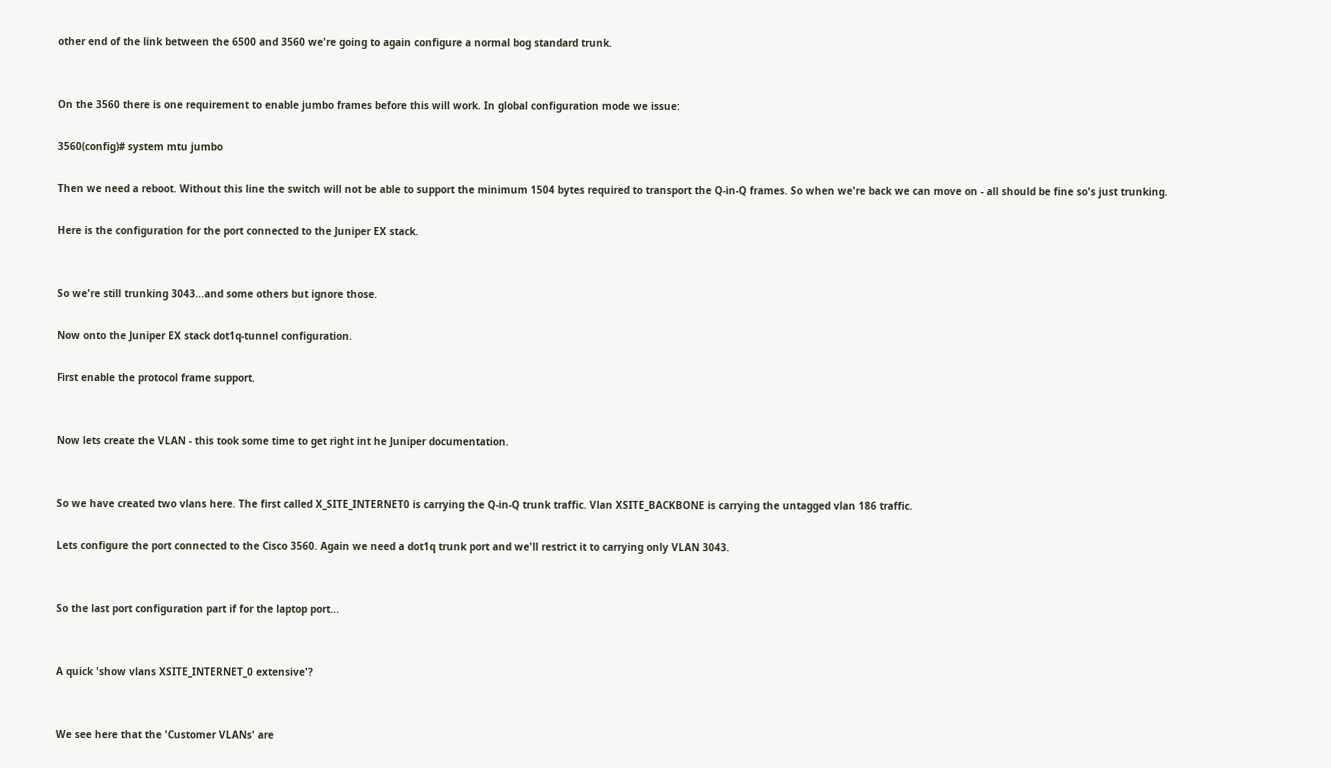other end of the link between the 6500 and 3560 we're going to again configure a normal bog standard trunk.


On the 3560 there is one requirement to enable jumbo frames before this will work. In global configuration mode we issue:

3560(config)# system mtu jumbo

Then we need a reboot. Without this line the switch will not be able to support the minimum 1504 bytes required to transport the Q-in-Q frames. So when we're back we can move on - all should be fine so's just trunking.

Here is the configuration for the port connected to the Juniper EX stack.


So we're still trunking 3043...and some others but ignore those.

Now onto the Juniper EX stack dot1q-tunnel configuration.

First enable the protocol frame support.


Now lets create the VLAN - this took some time to get right int he Juniper documentation.


So we have created two vlans here. The first called X_SITE_INTERNET0 is carrying the Q-in-Q trunk traffic. Vlan XSITE_BACKBONE is carrying the untagged vlan 186 traffic.

Lets configure the port connected to the Cisco 3560. Again we need a dot1q trunk port and we'll restrict it to carrying only VLAN 3043.


So the last port configuration part if for the laptop port...


A quick 'show vlans XSITE_INTERNET_0 extensive'?


We see here that the 'Customer VLANs' are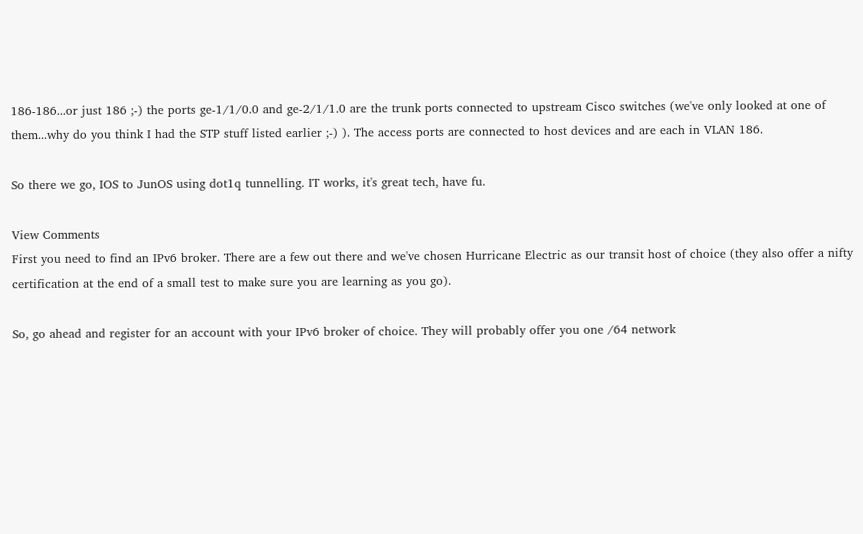186-186...or just 186 ;-) the ports ge-1/1/0.0 and ge-2/1/1.0 are the trunk ports connected to upstream Cisco switches (we've only looked at one of them...why do you think I had the STP stuff listed earlier ;-) ). The access ports are connected to host devices and are each in VLAN 186.

So there we go, IOS to JunOS using dot1q tunnelling. IT works, it's great tech, have fu.

View Comments
First you need to find an IPv6 broker. There are a few out there and we've chosen Hurricane Electric as our transit host of choice (they also offer a nifty certification at the end of a small test to make sure you are learning as you go).

So, go ahead and register for an account with your IPv6 broker of choice. They will probably offer you one /64 network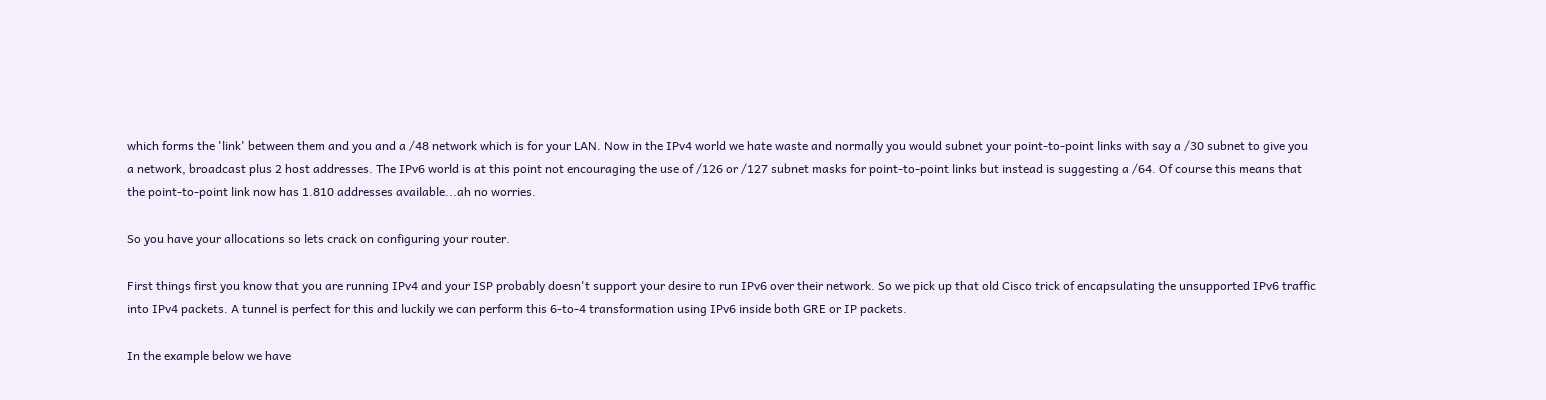which forms the 'link' between them and you and a /48 network which is for your LAN. Now in the IPv4 world we hate waste and normally you would subnet your point-to-point links with say a /30 subnet to give you a network, broadcast plus 2 host addresses. The IPv6 world is at this point not encouraging the use of /126 or /127 subnet masks for point-to-point links but instead is suggesting a /64. Of course this means that the point-to-point link now has 1.810 addresses available...ah no worries.

So you have your allocations so lets crack on configuring your router.

First things first you know that you are running IPv4 and your ISP probably doesn't support your desire to run IPv6 over their network. So we pick up that old Cisco trick of encapsulating the unsupported IPv6 traffic into IPv4 packets. A tunnel is perfect for this and luckily we can perform this 6-to-4 transformation using IPv6 inside both GRE or IP packets.

In the example below we have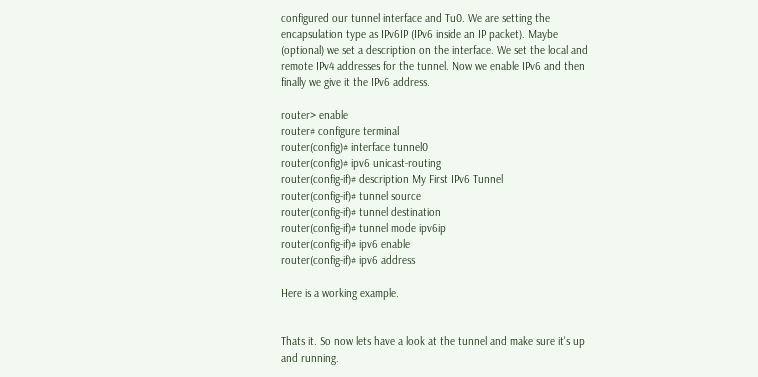configured our tunnel interface and Tu0. We are setting the encapsulation type as IPv6IP (IPv6 inside an IP packet). Maybe (optional) we set a description on the interface. We set the local and remote IPv4 addresses for the tunnel. Now we enable IPv6 and then finally we give it the IPv6 address.

router> enable
router# configure terminal
router(config)# interface tunnel0
router(config)# ipv6 unicast-routing
router(config-if)# description My First IPv6 Tunnel
router(config-if)# tunnel source
router(config-if)# tunnel destination
router(config-if)# tunnel mode ipv6ip
router(config-if)# ipv6 enable
router(config-if)# ipv6 address

Here is a working example.


Thats it. So now lets have a look at the tunnel and make sure it's up and running.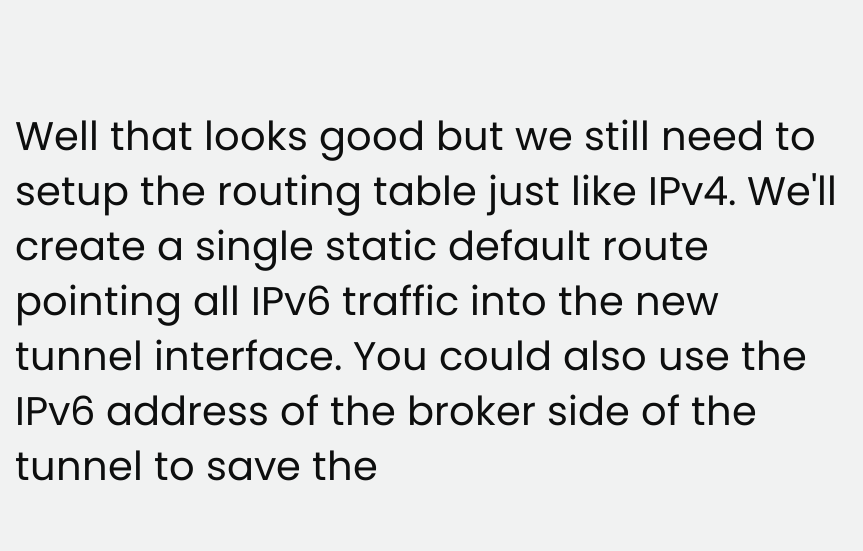Well that looks good but we still need to setup the routing table just like IPv4. We'll create a single static default route pointing all IPv6 traffic into the new tunnel interface. You could also use the IPv6 address of the broker side of the tunnel to save the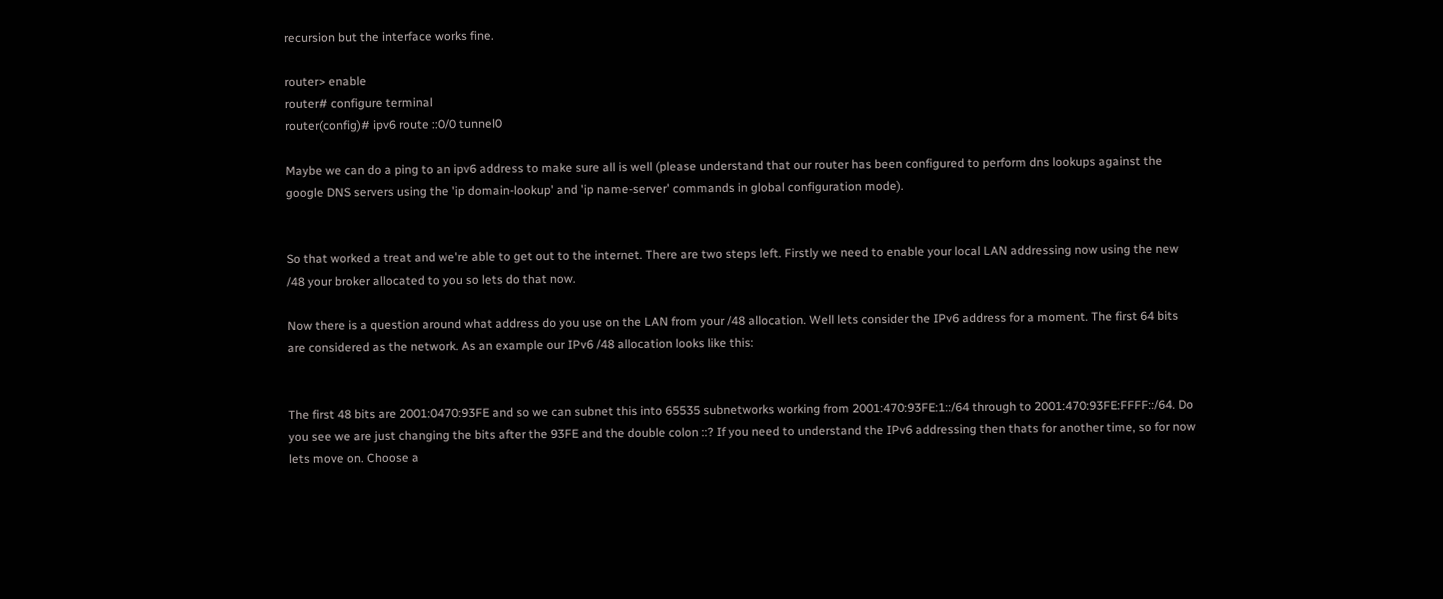recursion but the interface works fine.

router> enable
router# configure terminal
router(config)# ipv6 route ::0/0 tunnel0

Maybe we can do a ping to an ipv6 address to make sure all is well (please understand that our router has been configured to perform dns lookups against the google DNS servers using the 'ip domain-lookup' and 'ip name-server' commands in global configuration mode).


So that worked a treat and we're able to get out to the internet. There are two steps left. Firstly we need to enable your local LAN addressing now using the new /48 your broker allocated to you so lets do that now.

Now there is a question around what address do you use on the LAN from your /48 allocation. Well lets consider the IPv6 address for a moment. The first 64 bits are considered as the network. As an example our IPv6 /48 allocation looks like this:


The first 48 bits are 2001:0470:93FE and so we can subnet this into 65535 subnetworks working from 2001:470:93FE:1::/64 through to 2001:470:93FE:FFFF::/64. Do you see we are just changing the bits after the 93FE and the double colon ::? If you need to understand the IPv6 addressing then thats for another time, so for now lets move on. Choose a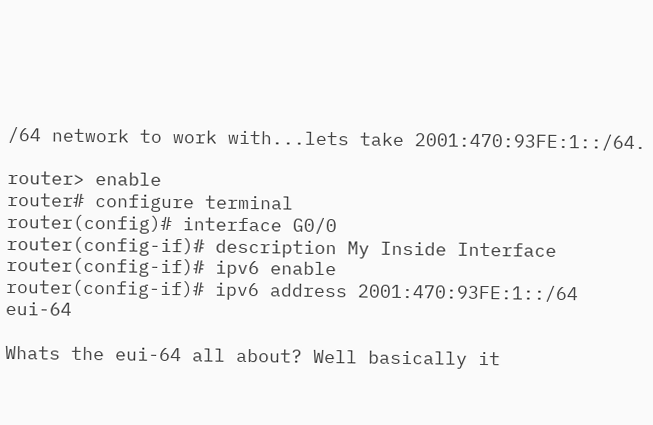/64 network to work with...lets take 2001:470:93FE:1::/64.

router> enable
router# configure terminal
router(config)# interface G0/0
router(config-if)# description My Inside Interface
router(config-if)# ipv6 enable
router(config-if)# ipv6 address 2001:470:93FE:1::/64 eui-64

Whats the eui-64 all about? Well basically it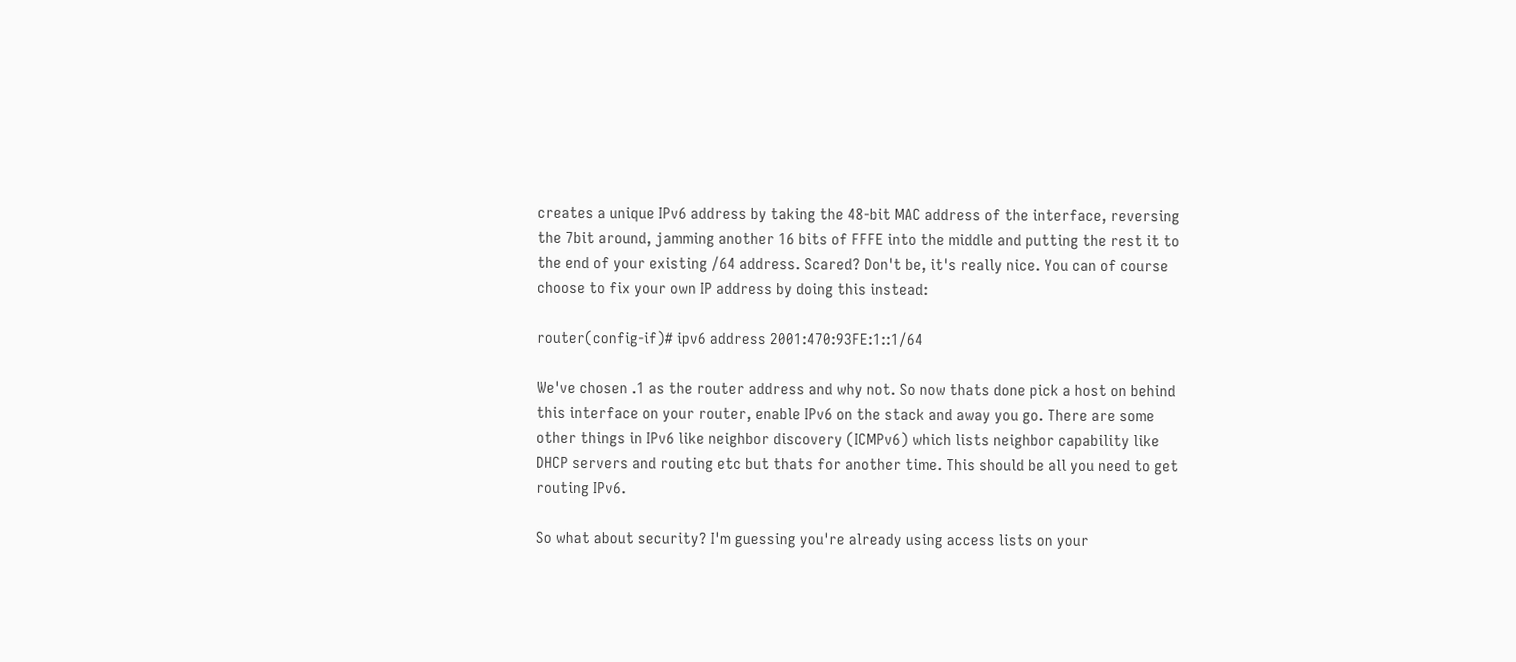creates a unique IPv6 address by taking the 48-bit MAC address of the interface, reversing the 7bit around, jamming another 16 bits of FFFE into the middle and putting the rest it to the end of your existing /64 address. Scared? Don't be, it's really nice. You can of course choose to fix your own IP address by doing this instead:

router(config-if)# ipv6 address 2001:470:93FE:1::1/64

We've chosen .1 as the router address and why not. So now thats done pick a host on behind this interface on your router, enable IPv6 on the stack and away you go. There are some other things in IPv6 like neighbor discovery (ICMPv6) which lists neighbor capability like DHCP servers and routing etc but thats for another time. This should be all you need to get routing IPv6.

So what about security? I'm guessing you're already using access lists on your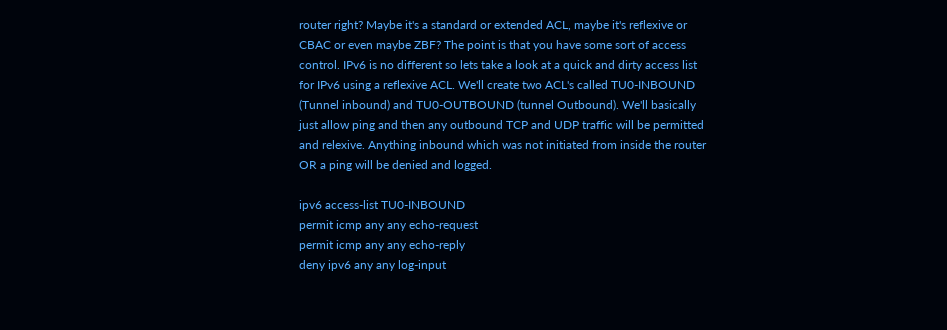router right? Maybe it's a standard or extended ACL, maybe it's reflexive or CBAC or even maybe ZBF? The point is that you have some sort of access control. IPv6 is no different so lets take a look at a quick and dirty access list for IPv6 using a reflexive ACL. We'll create two ACL's called TU0-INBOUND (Tunnel inbound) and TU0-OUTBOUND (tunnel Outbound). We'll basically just allow ping and then any outbound TCP and UDP traffic will be permitted and relexive. Anything inbound which was not initiated from inside the router OR a ping will be denied and logged.

ipv6 access-list TU0-INBOUND
permit icmp any any echo-request
permit icmp any any echo-reply
deny ipv6 any any log-input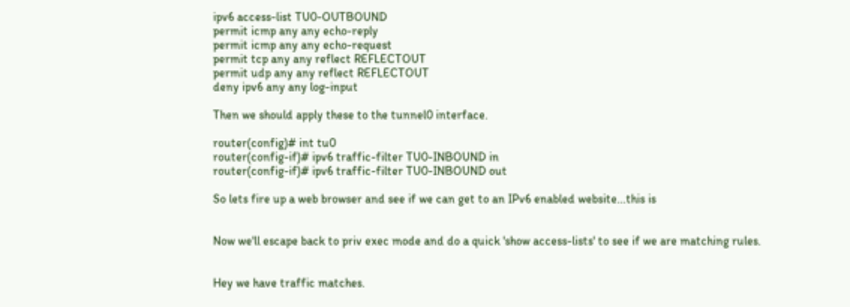ipv6 access-list TU0-OUTBOUND
permit icmp any any echo-reply
permit icmp any any echo-request
permit tcp any any reflect REFLECTOUT
permit udp any any reflect REFLECTOUT
deny ipv6 any any log-input

Then we should apply these to the tunnel0 interface.

router(config)# int tu0
router(config-if)# ipv6 traffic-filter TU0-INBOUND in
router(config-if)# ipv6 traffic-filter TU0-INBOUND out

So lets fire up a web browser and see if we can get to an IPv6 enabled website...this is


Now we'll escape back to priv exec mode and do a quick 'show access-lists' to see if we are matching rules.


Hey we have traffic matches.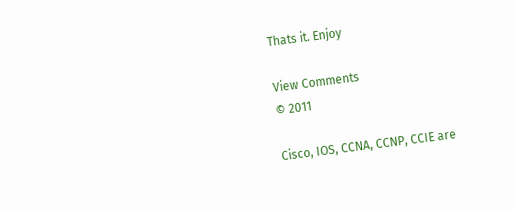Thats it. Enjoy

View Comments
© 2011

Cisco, IOS, CCNA, CCNP, CCIE are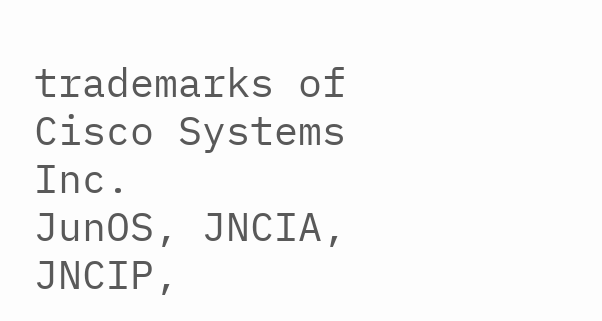trademarks of Cisco Systems Inc.
JunOS, JNCIA, JNCIP,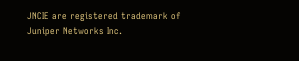JNCIE are registered trademark of Juniper Networks Inc.